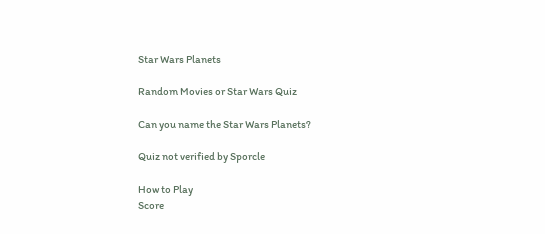Star Wars Planets

Random Movies or Star Wars Quiz

Can you name the Star Wars Planets?

Quiz not verified by Sporcle

How to Play
Score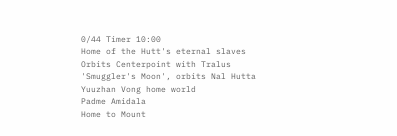0/44 Timer 10:00
Home of the Hutt's eternal slaves
Orbits Centerpoint with Tralus
'Smuggler's Moon', orbits Nal Hutta
Yuuzhan Vong home world
Padme Amidala
Home to Mount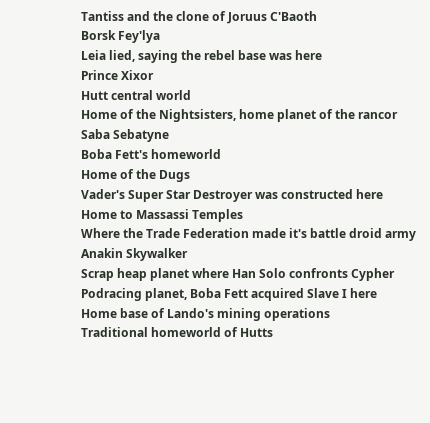Tantiss and the clone of Joruus C'Baoth
Borsk Fey'lya
Leia lied, saying the rebel base was here
Prince Xixor
Hutt central world
Home of the Nightsisters, home planet of the rancor
Saba Sebatyne
Boba Fett's homeworld
Home of the Dugs
Vader's Super Star Destroyer was constructed here
Home to Massassi Temples
Where the Trade Federation made it's battle droid army
Anakin Skywalker
Scrap heap planet where Han Solo confronts Cypher
Podracing planet, Boba Fett acquired Slave I here
Home base of Lando's mining operations
Traditional homeworld of Hutts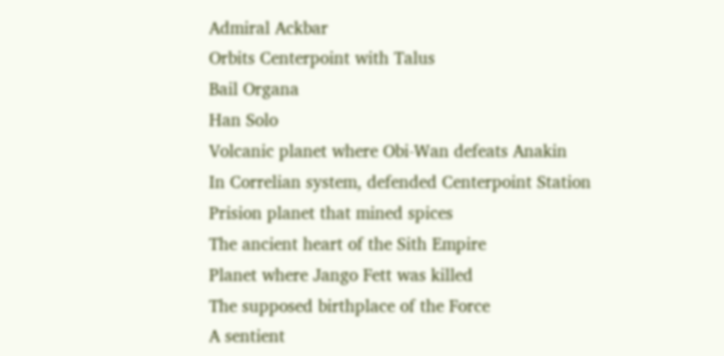Admiral Ackbar
Orbits Centerpoint with Talus
Bail Organa
Han Solo
Volcanic planet where Obi-Wan defeats Anakin
In Correlian system, defended Centerpoint Station
Prision planet that mined spices
The ancient heart of the Sith Empire
Planet where Jango Fett was killed
The supposed birthplace of the Force
A sentient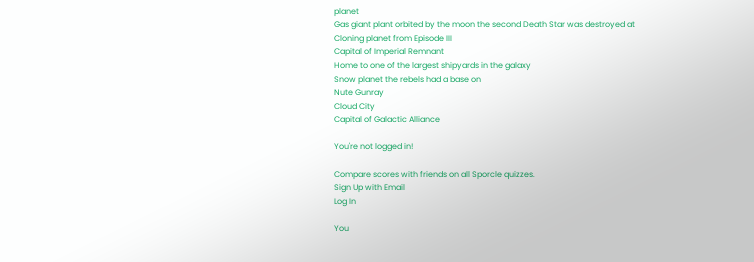planet
Gas giant plant orbited by the moon the second Death Star was destroyed at
Cloning planet from Episode III
Capital of Imperial Remnant
Home to one of the largest shipyards in the galaxy
Snow planet the rebels had a base on
Nute Gunray
Cloud City
Capital of Galactic Alliance

You're not logged in!

Compare scores with friends on all Sporcle quizzes.
Sign Up with Email
Log In

You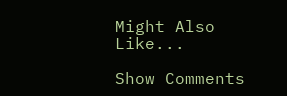Might Also Like...

Show Comments